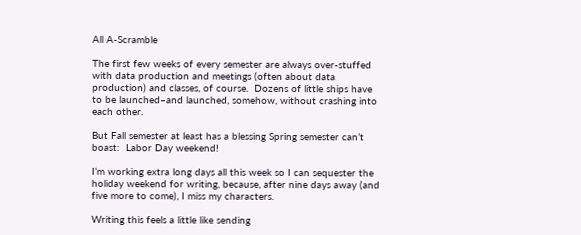All A-Scramble

The first few weeks of every semester are always over-stuffed with data production and meetings (often about data production) and classes, of course.  Dozens of little ships have to be launched–and launched, somehow, without crashing into each other.

But Fall semester at least has a blessing Spring semester can’t boast:  Labor Day weekend!

I’m working extra long days all this week so I can sequester the holiday weekend for writing, because, after nine days away (and five more to come), I miss my characters.

Writing this feels a little like sending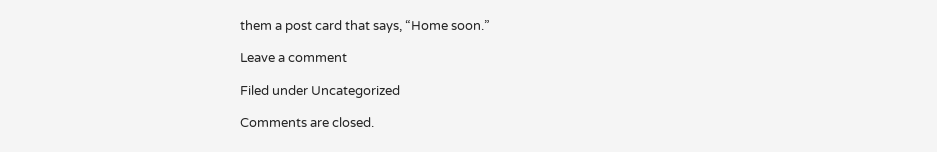them a post card that says, “Home soon.”

Leave a comment

Filed under Uncategorized

Comments are closed.